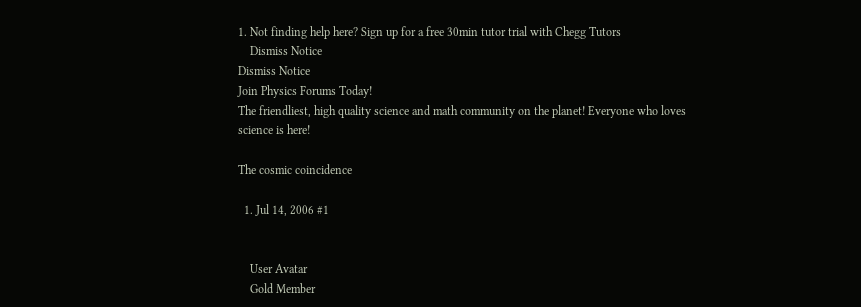1. Not finding help here? Sign up for a free 30min tutor trial with Chegg Tutors
    Dismiss Notice
Dismiss Notice
Join Physics Forums Today!
The friendliest, high quality science and math community on the planet! Everyone who loves science is here!

The cosmic coincidence

  1. Jul 14, 2006 #1


    User Avatar
    Gold Member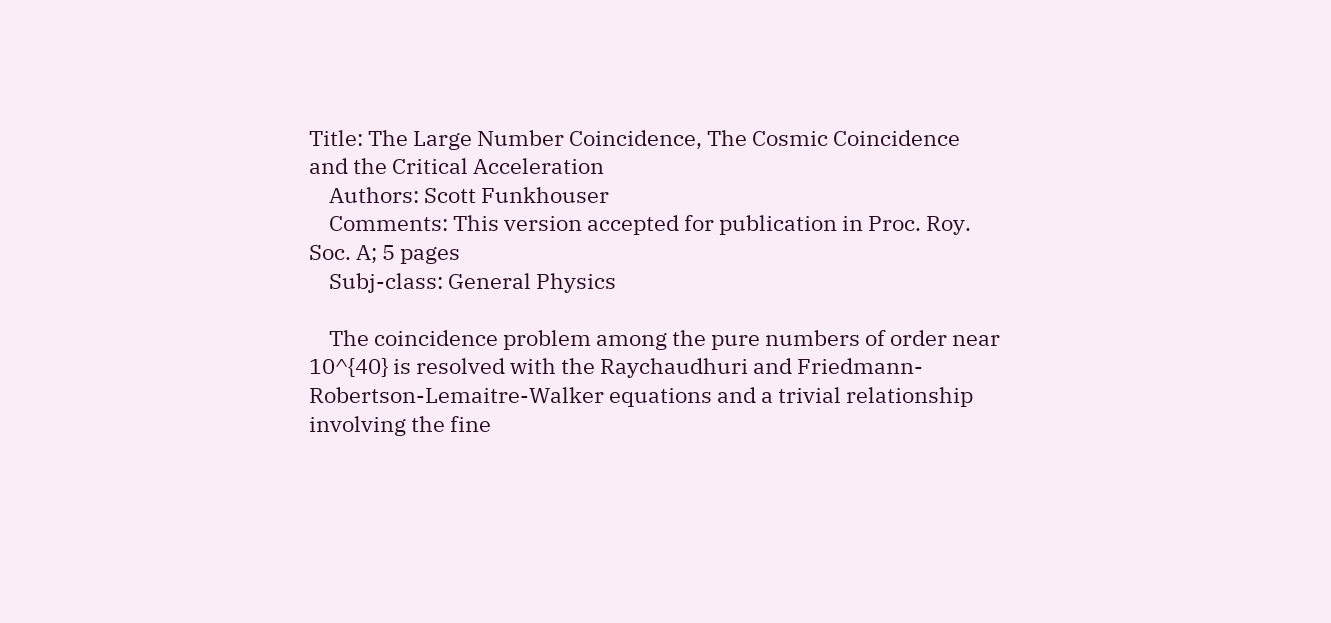Title: The Large Number Coincidence, The Cosmic Coincidence and the Critical Acceleration
    Authors: Scott Funkhouser
    Comments: This version accepted for publication in Proc. Roy. Soc. A; 5 pages
    Subj-class: General Physics

    The coincidence problem among the pure numbers of order near 10^{40} is resolved with the Raychaudhuri and Friedmann-Robertson-Lemaitre-Walker equations and a trivial relationship involving the fine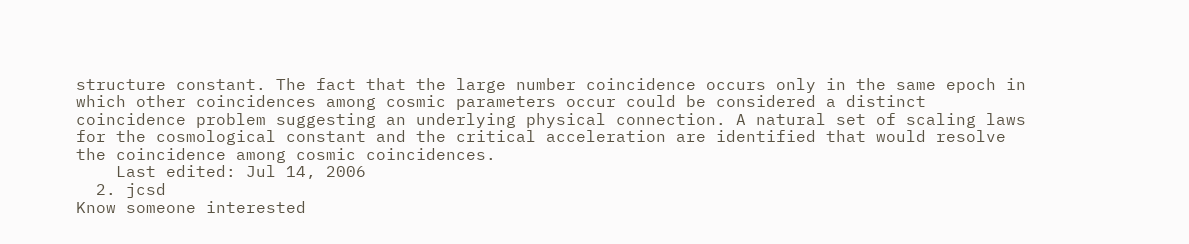structure constant. The fact that the large number coincidence occurs only in the same epoch in which other coincidences among cosmic parameters occur could be considered a distinct coincidence problem suggesting an underlying physical connection. A natural set of scaling laws for the cosmological constant and the critical acceleration are identified that would resolve the coincidence among cosmic coincidences.
    Last edited: Jul 14, 2006
  2. jcsd
Know someone interested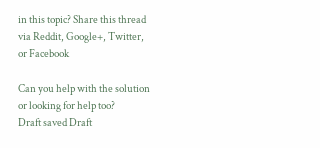in this topic? Share this thread via Reddit, Google+, Twitter, or Facebook

Can you help with the solution or looking for help too?
Draft saved Draft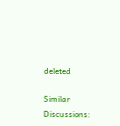deleted

Similar Discussions: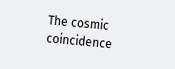The cosmic coincidence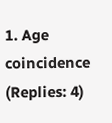1. Age coincidence (Replies: 4)